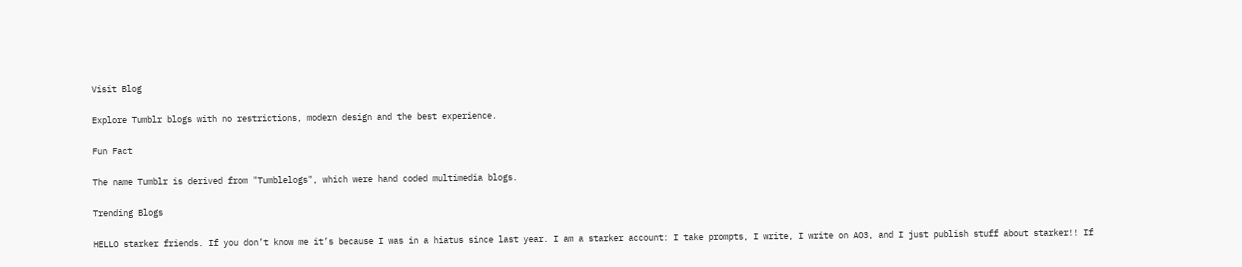Visit Blog

Explore Tumblr blogs with no restrictions, modern design and the best experience.

Fun Fact

The name Tumblr is derived from "Tumblelogs", which were hand coded multimedia blogs.

Trending Blogs

HELLO starker friends. If you don’t know me it’s because I was in a hiatus since last year. I am a starker account: I take prompts, I write, I write on AO3, and I just publish stuff about starker!! If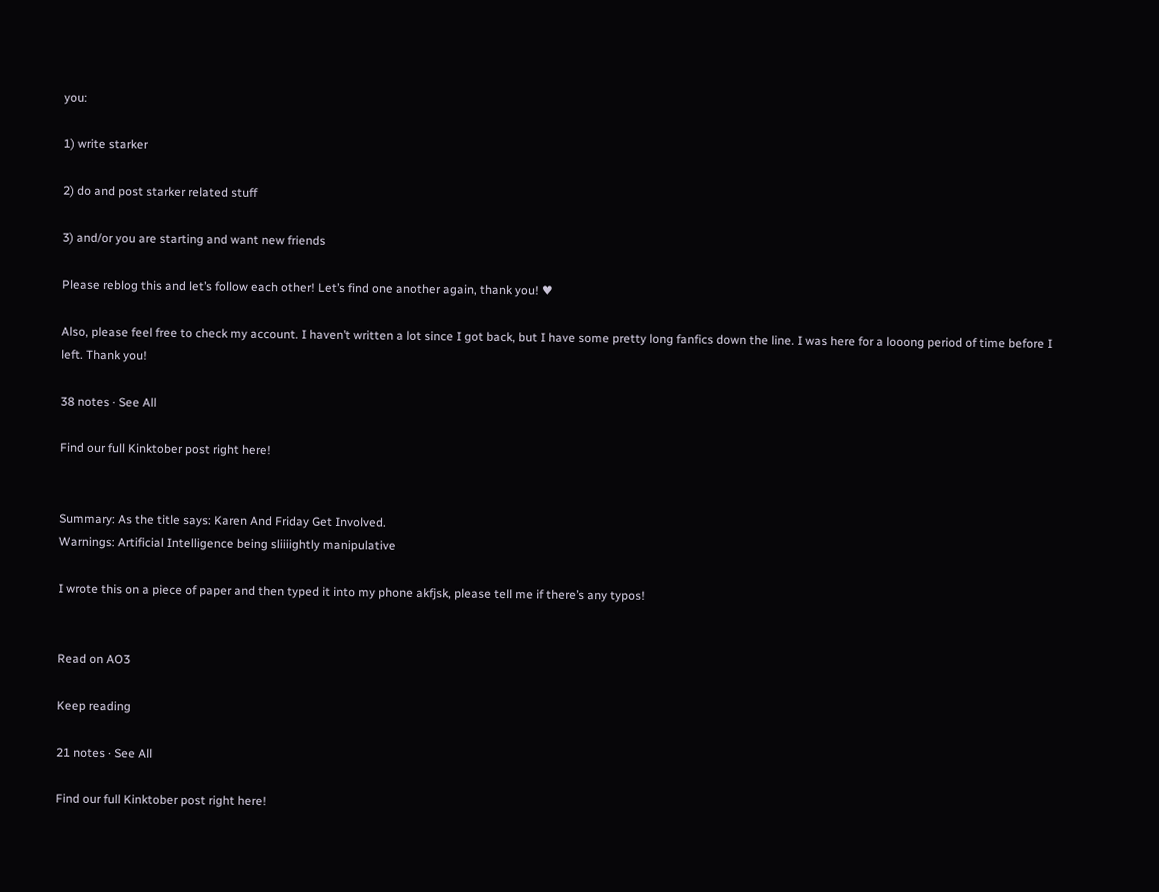you:

1) write starker

2) do and post starker related stuff

3) and/or you are starting and want new friends

Please reblog this and let’s follow each other! Let’s find one another again, thank you! ♥

Also, please feel free to check my account. I haven’t written a lot since I got back, but I have some pretty long fanfics down the line. I was here for a looong period of time before I left. Thank you!

38 notes · See All

Find our full Kinktober post right here!


Summary: As the title says: Karen And Friday Get Involved.
Warnings: Artificial Intelligence being sliiiightly manipulative

I wrote this on a piece of paper and then typed it into my phone akfjsk, please tell me if there’s any typos!


Read on AO3

Keep reading

21 notes · See All

Find our full Kinktober post right here!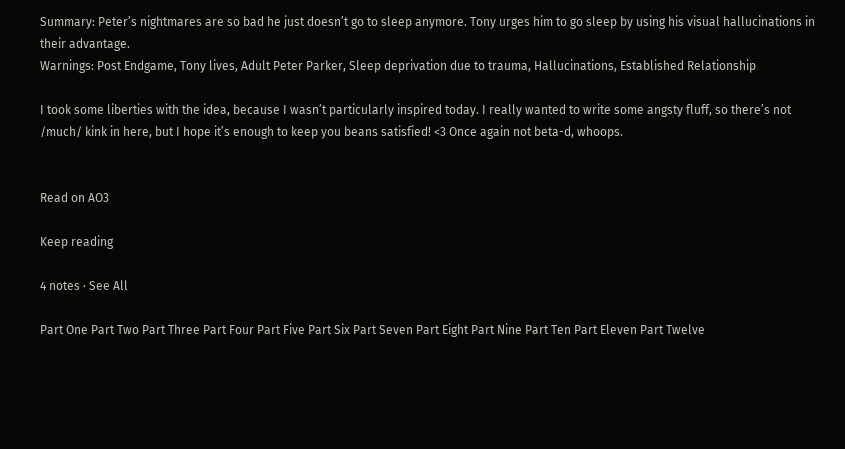Summary: Peter’s nightmares are so bad he just doesn’t go to sleep anymore. Tony urges him to go sleep by using his visual hallucinations in their advantage.
Warnings: Post Endgame, Tony lives, Adult Peter Parker, Sleep deprivation due to trauma, Hallucinations, Established Relationship

I took some liberties with the idea, because I wasn’t particularly inspired today. I really wanted to write some angsty fluff, so there’s not /much/ kink in here, but I hope it’s enough to keep you beans satisfied! <3 Once again not beta-d, whoops.


Read on AO3

Keep reading

4 notes · See All

Part One Part Two Part Three Part Four Part Five Part Six Part Seven Part Eight Part Nine Part Ten Part Eleven Part Twelve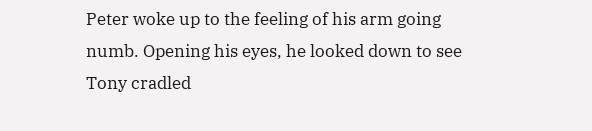Peter woke up to the feeling of his arm going numb. Opening his eyes, he looked down to see Tony cradled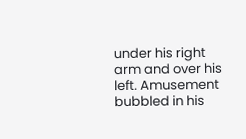under his right arm and over his left. Amusement bubbled in his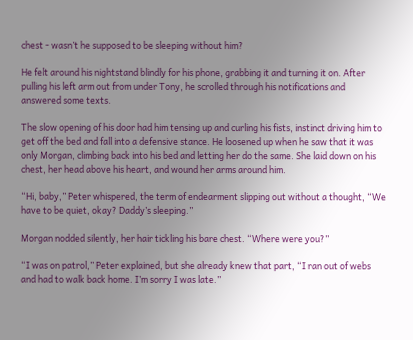chest - wasn’t he supposed to be sleeping without him?

He felt around his nightstand blindly for his phone, grabbing it and turning it on. After pulling his left arm out from under Tony, he scrolled through his notifications and answered some texts.

The slow opening of his door had him tensing up and curling his fists, instinct driving him to get off the bed and fall into a defensive stance. He loosened up when he saw that it was only Morgan, climbing back into his bed and letting her do the same. She laid down on his chest, her head above his heart, and wound her arms around him.

“Hi, baby,” Peter whispered, the term of endearment slipping out without a thought, “We have to be quiet, okay? Daddy’s sleeping.”

Morgan nodded silently, her hair tickling his bare chest. “Where were you?”

“I was on patrol,” Peter explained, but she already knew that part, “I ran out of webs and had to walk back home. I’m sorry I was late.”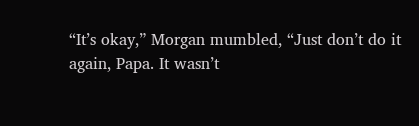“It’s okay,” Morgan mumbled, “Just don’t do it again, Papa. It wasn’t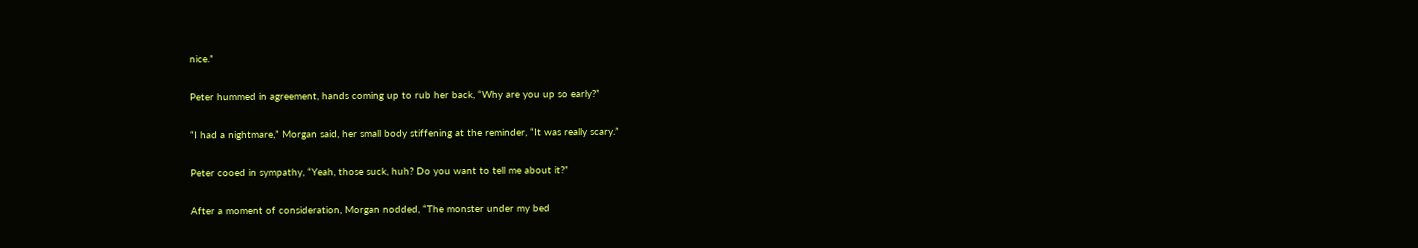nice.”

Peter hummed in agreement, hands coming up to rub her back, “Why are you up so early?”

“I had a nightmare,” Morgan said, her small body stiffening at the reminder, “It was really scary.”

Peter cooed in sympathy, “Yeah, those suck, huh? Do you want to tell me about it?”

After a moment of consideration, Morgan nodded, “The monster under my bed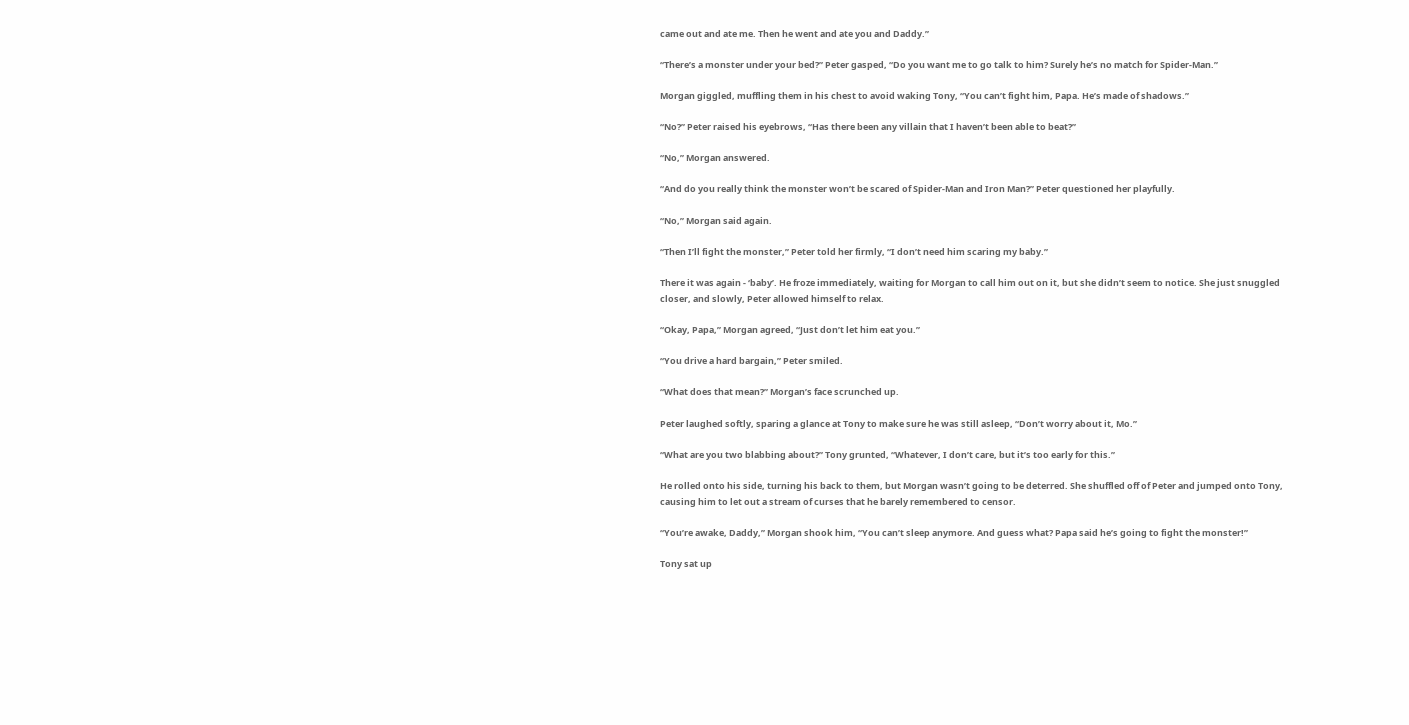came out and ate me. Then he went and ate you and Daddy.”

“There’s a monster under your bed?” Peter gasped, “Do you want me to go talk to him? Surely he’s no match for Spider-Man.”

Morgan giggled, muffling them in his chest to avoid waking Tony, “You can’t fight him, Papa. He’s made of shadows.”

“No?” Peter raised his eyebrows, “Has there been any villain that I haven’t been able to beat?”

“No,” Morgan answered.

“And do you really think the monster won’t be scared of Spider-Man and Iron Man?” Peter questioned her playfully.

“No,” Morgan said again.

“Then I’ll fight the monster,” Peter told her firmly, “I don’t need him scaring my baby.”

There it was again - ‘baby’. He froze immediately, waiting for Morgan to call him out on it, but she didn’t seem to notice. She just snuggled closer, and slowly, Peter allowed himself to relax.

“Okay, Papa,” Morgan agreed, “Just don’t let him eat you.”

“You drive a hard bargain,” Peter smiled.

“What does that mean?” Morgan’s face scrunched up.

Peter laughed softly, sparing a glance at Tony to make sure he was still asleep, “Don’t worry about it, Mo.”

“What are you two blabbing about?” Tony grunted, “Whatever, I don’t care, but it’s too early for this.”

He rolled onto his side, turning his back to them, but Morgan wasn’t going to be deterred. She shuffled off of Peter and jumped onto Tony, causing him to let out a stream of curses that he barely remembered to censor.

“You’re awake, Daddy,” Morgan shook him, “You can’t sleep anymore. And guess what? Papa said he’s going to fight the monster!”

Tony sat up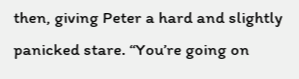then, giving Peter a hard and slightly panicked stare. “You’re going on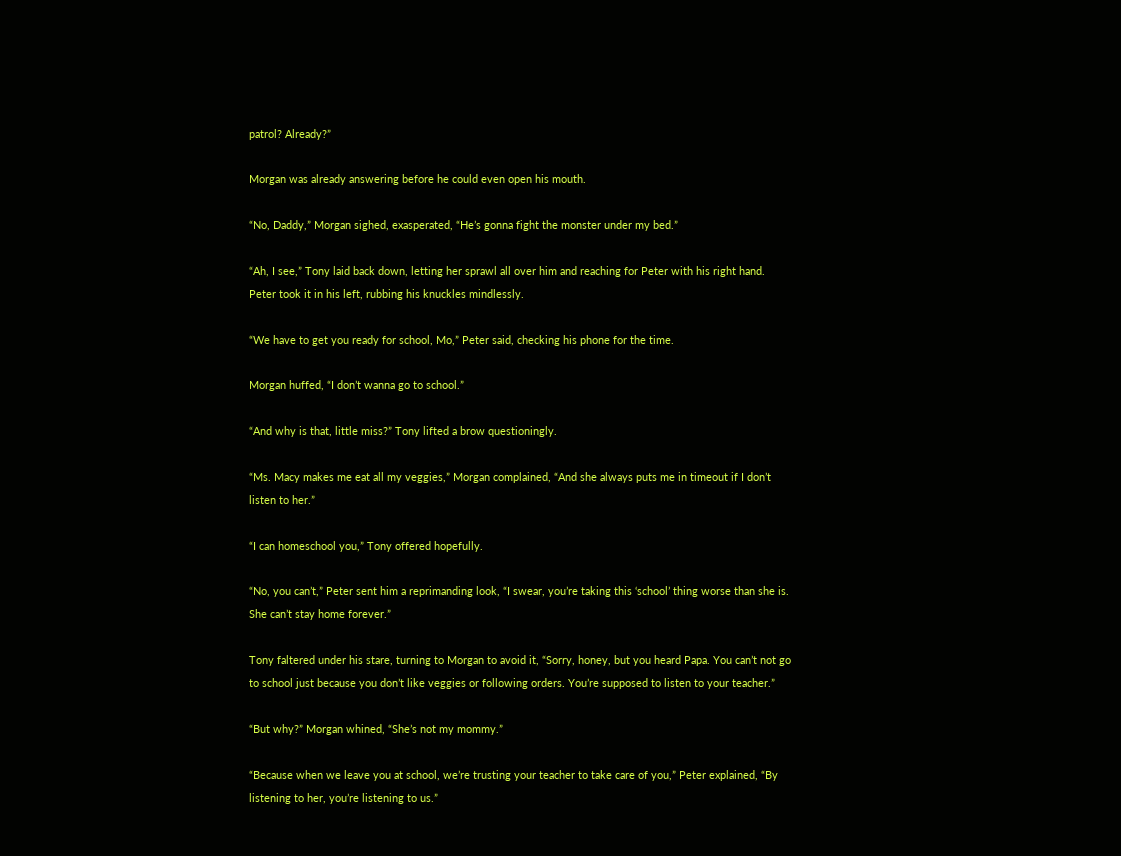patrol? Already?”

Morgan was already answering before he could even open his mouth.

“No, Daddy,” Morgan sighed, exasperated, “He’s gonna fight the monster under my bed.”

“Ah, I see,” Tony laid back down, letting her sprawl all over him and reaching for Peter with his right hand. Peter took it in his left, rubbing his knuckles mindlessly.

“We have to get you ready for school, Mo,” Peter said, checking his phone for the time.

Morgan huffed, “I don’t wanna go to school.”

“And why is that, little miss?” Tony lifted a brow questioningly.

“Ms. Macy makes me eat all my veggies,” Morgan complained, “And she always puts me in timeout if I don’t listen to her.”

“I can homeschool you,” Tony offered hopefully.

“No, you can’t,” Peter sent him a reprimanding look, “I swear, you’re taking this ‘school’ thing worse than she is. She can’t stay home forever.”

Tony faltered under his stare, turning to Morgan to avoid it, “Sorry, honey, but you heard Papa. You can’t not go to school just because you don’t like veggies or following orders. You’re supposed to listen to your teacher.”

“But why?” Morgan whined, “She’s not my mommy.”

“Because when we leave you at school, we’re trusting your teacher to take care of you,” Peter explained, “By listening to her, you’re listening to us.”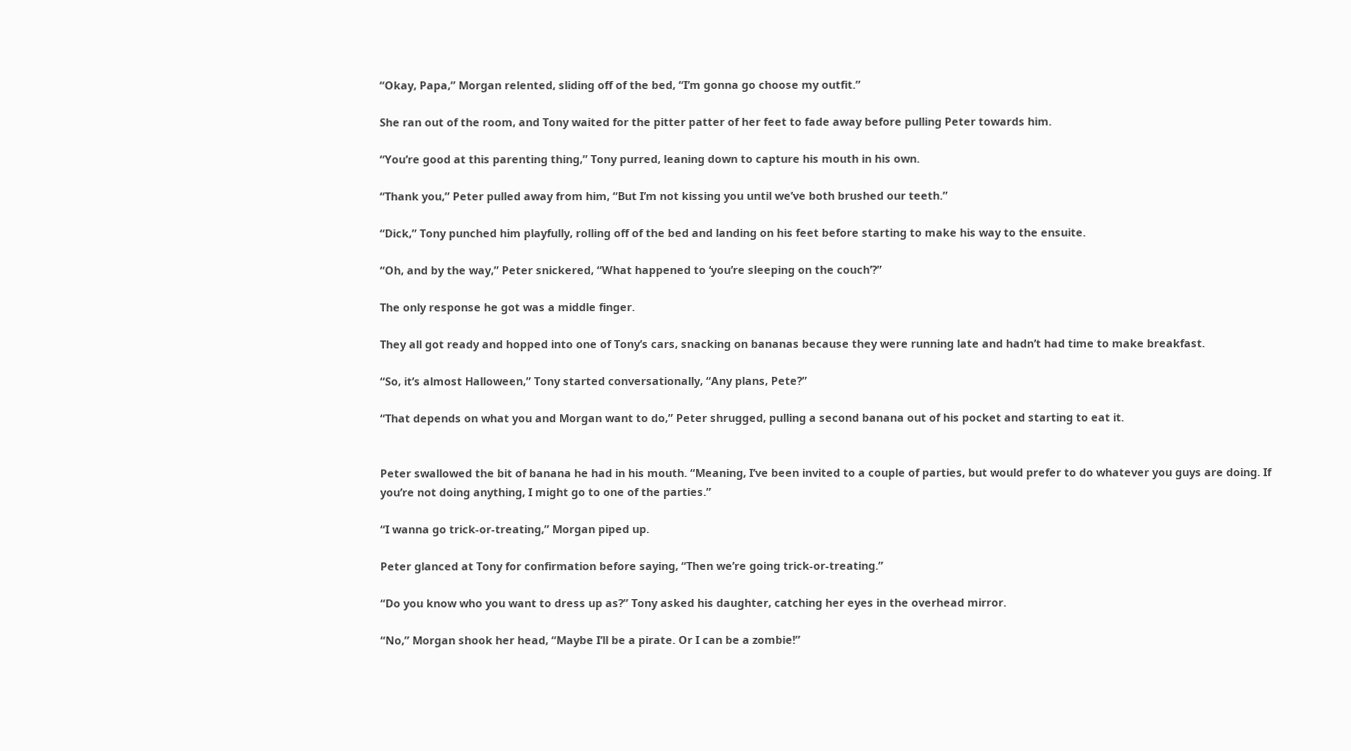“Okay, Papa,” Morgan relented, sliding off of the bed, “I’m gonna go choose my outfit.”

She ran out of the room, and Tony waited for the pitter patter of her feet to fade away before pulling Peter towards him.

“You’re good at this parenting thing,” Tony purred, leaning down to capture his mouth in his own.

“Thank you,” Peter pulled away from him, “But I’m not kissing you until we’ve both brushed our teeth.”

“Dick,” Tony punched him playfully, rolling off of the bed and landing on his feet before starting to make his way to the ensuite.

“Oh, and by the way,” Peter snickered, “What happened to ‘you’re sleeping on the couch’?”

The only response he got was a middle finger.

They all got ready and hopped into one of Tony’s cars, snacking on bananas because they were running late and hadn’t had time to make breakfast.

“So, it’s almost Halloween,” Tony started conversationally, “Any plans, Pete?”

“That depends on what you and Morgan want to do,” Peter shrugged, pulling a second banana out of his pocket and starting to eat it.


Peter swallowed the bit of banana he had in his mouth. “Meaning, I’ve been invited to a couple of parties, but would prefer to do whatever you guys are doing. If you’re not doing anything, I might go to one of the parties.”

“I wanna go trick-or-treating,” Morgan piped up.

Peter glanced at Tony for confirmation before saying, “Then we’re going trick-or-treating.”

“Do you know who you want to dress up as?” Tony asked his daughter, catching her eyes in the overhead mirror.

“No,” Morgan shook her head, “Maybe I’ll be a pirate. Or I can be a zombie!”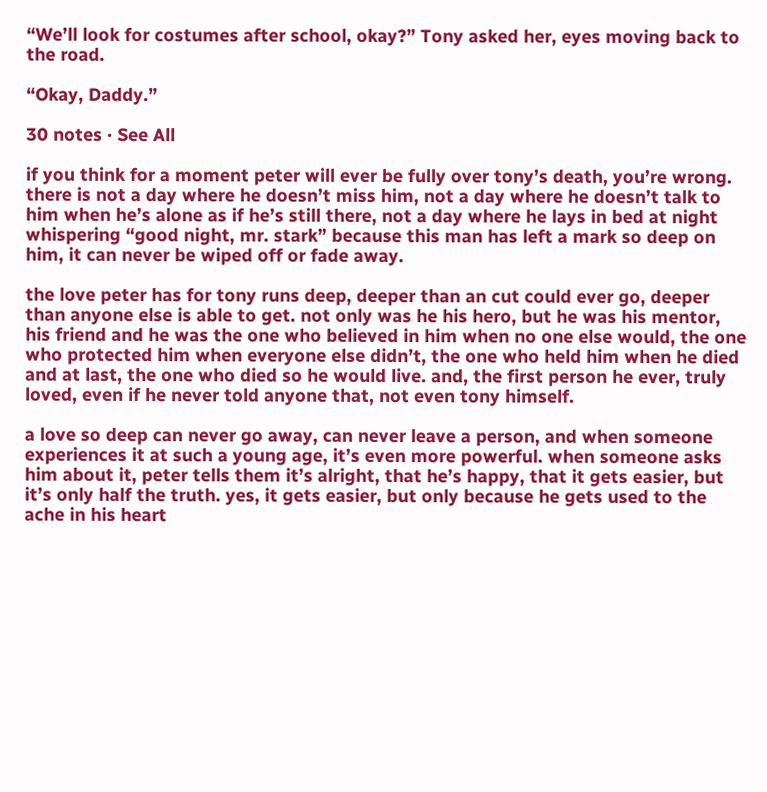“We’ll look for costumes after school, okay?” Tony asked her, eyes moving back to the road.

“Okay, Daddy.”

30 notes · See All

if you think for a moment peter will ever be fully over tony’s death, you’re wrong. there is not a day where he doesn’t miss him, not a day where he doesn’t talk to him when he’s alone as if he’s still there, not a day where he lays in bed at night whispering “good night, mr. stark” because this man has left a mark so deep on him, it can never be wiped off or fade away.

the love peter has for tony runs deep, deeper than an cut could ever go, deeper than anyone else is able to get. not only was he his hero, but he was his mentor, his friend and he was the one who believed in him when no one else would, the one who protected him when everyone else didn’t, the one who held him when he died and at last, the one who died so he would live. and, the first person he ever, truly loved, even if he never told anyone that, not even tony himself.

a love so deep can never go away, can never leave a person, and when someone experiences it at such a young age, it’s even more powerful. when someone asks him about it, peter tells them it’s alright, that he’s happy, that it gets easier, but it’s only half the truth. yes, it gets easier, but only because he gets used to the ache in his heart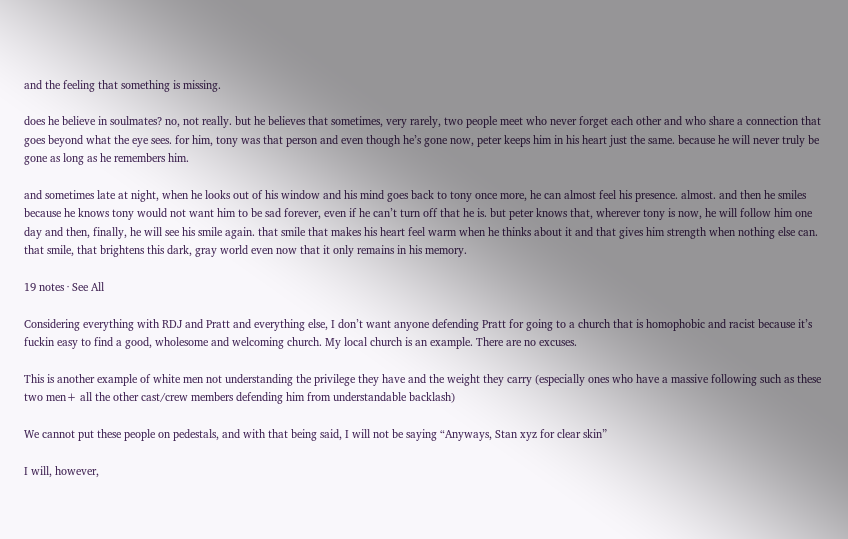and the feeling that something is missing.

does he believe in soulmates? no, not really. but he believes that sometimes, very rarely, two people meet who never forget each other and who share a connection that goes beyond what the eye sees. for him, tony was that person and even though he’s gone now, peter keeps him in his heart just the same. because he will never truly be gone as long as he remembers him.

and sometimes late at night, when he looks out of his window and his mind goes back to tony once more, he can almost feel his presence. almost. and then he smiles because he knows tony would not want him to be sad forever, even if he can’t turn off that he is. but peter knows that, wherever tony is now, he will follow him one day and then, finally, he will see his smile again. that smile that makes his heart feel warm when he thinks about it and that gives him strength when nothing else can. that smile, that brightens this dark, gray world even now that it only remains in his memory.

19 notes · See All

Considering everything with RDJ and Pratt and everything else, I don’t want anyone defending Pratt for going to a church that is homophobic and racist because it’s fuckin easy to find a good, wholesome and welcoming church. My local church is an example. There are no excuses.

This is another example of white men not understanding the privilege they have and the weight they carry (especially ones who have a massive following such as these two men+ all the other cast/crew members defending him from understandable backlash)

We cannot put these people on pedestals, and with that being said, I will not be saying “Anyways, Stan xyz for clear skin”

I will, however,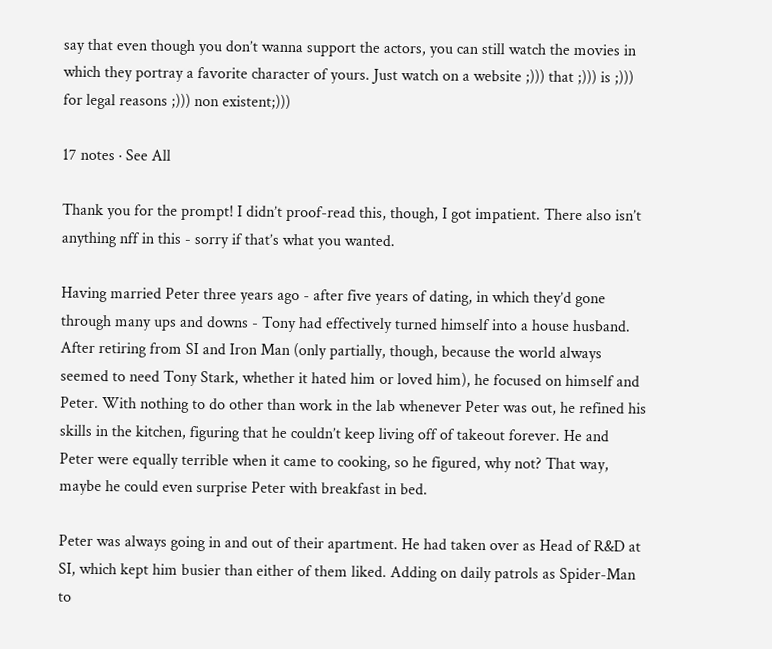say that even though you don’t wanna support the actors, you can still watch the movies in which they portray a favorite character of yours. Just watch on a website ;))) that ;))) is ;))) for legal reasons ;))) non existent;)))

17 notes · See All

Thank you for the prompt! I didn’t proof-read this, though, I got impatient. There also isn’t anything nff in this - sorry if that’s what you wanted.

Having married Peter three years ago - after five years of dating, in which they’d gone through many ups and downs - Tony had effectively turned himself into a house husband. After retiring from SI and Iron Man (only partially, though, because the world always seemed to need Tony Stark, whether it hated him or loved him), he focused on himself and Peter. With nothing to do other than work in the lab whenever Peter was out, he refined his skills in the kitchen, figuring that he couldn’t keep living off of takeout forever. He and Peter were equally terrible when it came to cooking, so he figured, why not? That way, maybe he could even surprise Peter with breakfast in bed.

Peter was always going in and out of their apartment. He had taken over as Head of R&D at SI, which kept him busier than either of them liked. Adding on daily patrols as Spider-Man to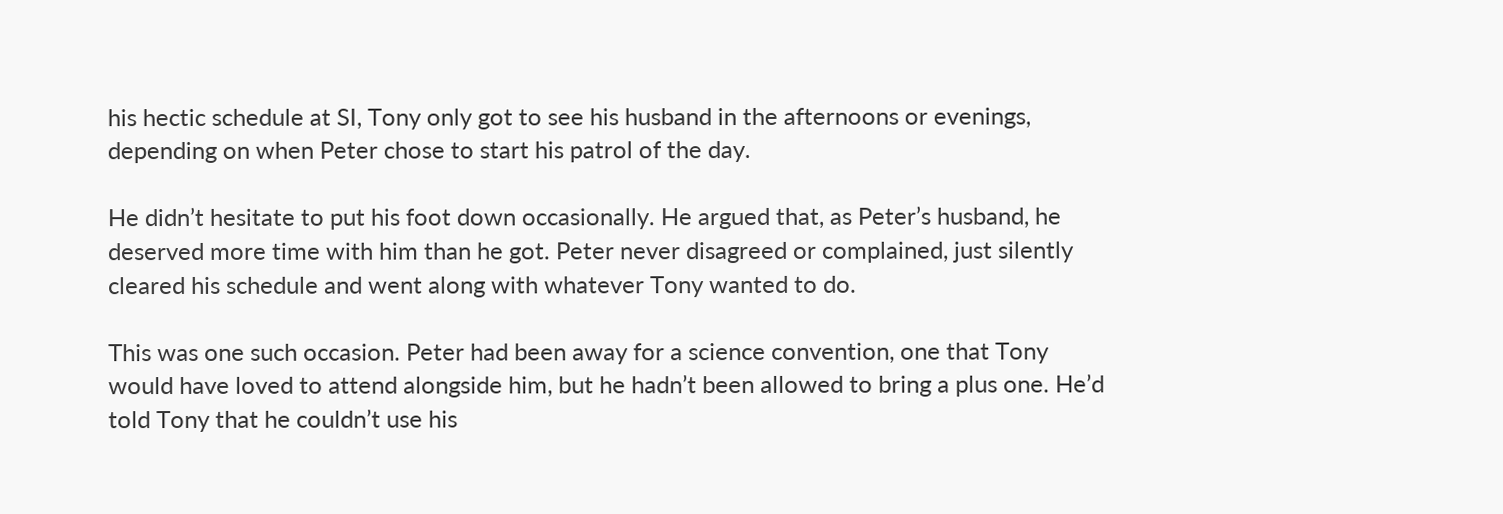his hectic schedule at SI, Tony only got to see his husband in the afternoons or evenings, depending on when Peter chose to start his patrol of the day.

He didn’t hesitate to put his foot down occasionally. He argued that, as Peter’s husband, he deserved more time with him than he got. Peter never disagreed or complained, just silently cleared his schedule and went along with whatever Tony wanted to do.

This was one such occasion. Peter had been away for a science convention, one that Tony would have loved to attend alongside him, but he hadn’t been allowed to bring a plus one. He’d told Tony that he couldn’t use his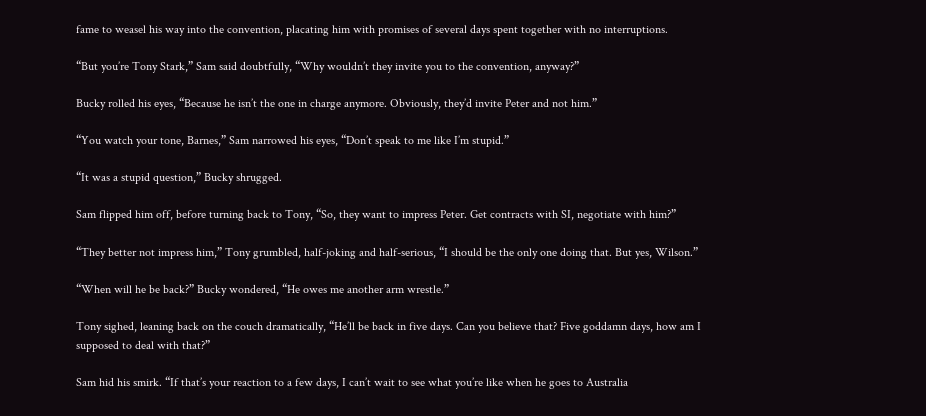fame to weasel his way into the convention, placating him with promises of several days spent together with no interruptions.

“But you’re Tony Stark,” Sam said doubtfully, “Why wouldn’t they invite you to the convention, anyway?”

Bucky rolled his eyes, “Because he isn’t the one in charge anymore. Obviously, they’d invite Peter and not him.”

“You watch your tone, Barnes,” Sam narrowed his eyes, “Don’t speak to me like I’m stupid.”

“It was a stupid question,” Bucky shrugged.

Sam flipped him off, before turning back to Tony, “So, they want to impress Peter. Get contracts with SI, negotiate with him?”

“They better not impress him,” Tony grumbled, half-joking and half-serious, “I should be the only one doing that. But yes, Wilson.”

“When will he be back?” Bucky wondered, “He owes me another arm wrestle.”

Tony sighed, leaning back on the couch dramatically, “He’ll be back in five days. Can you believe that? Five goddamn days, how am I supposed to deal with that?”

Sam hid his smirk. “If that’s your reaction to a few days, I can’t wait to see what you’re like when he goes to Australia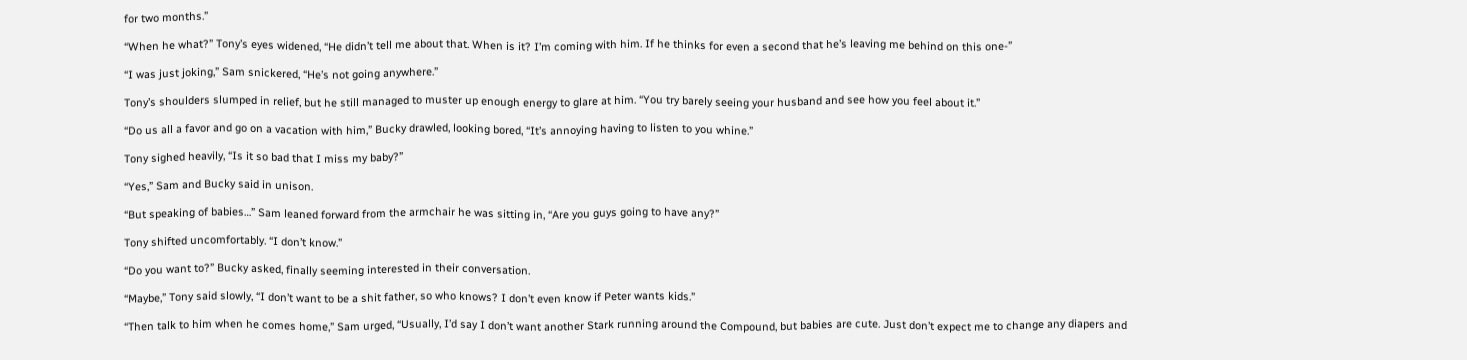for two months.”

“When he what?” Tony’s eyes widened, “He didn’t tell me about that. When is it? I’m coming with him. If he thinks for even a second that he’s leaving me behind on this one-”

“I was just joking,” Sam snickered, “He’s not going anywhere.”

Tony’s shoulders slumped in relief, but he still managed to muster up enough energy to glare at him. “You try barely seeing your husband and see how you feel about it.”

“Do us all a favor and go on a vacation with him,” Bucky drawled, looking bored, “It’s annoying having to listen to you whine.”

Tony sighed heavily, “Is it so bad that I miss my baby?”

“Yes,” Sam and Bucky said in unison.

“But speaking of babies…” Sam leaned forward from the armchair he was sitting in, “Are you guys going to have any?”

Tony shifted uncomfortably. “I don’t know.”

“Do you want to?” Bucky asked, finally seeming interested in their conversation.

“Maybe,” Tony said slowly, “I don’t want to be a shit father, so who knows? I don’t even know if Peter wants kids.”

“Then talk to him when he comes home,” Sam urged, “Usually, I’d say I don’t want another Stark running around the Compound, but babies are cute. Just don’t expect me to change any diapers and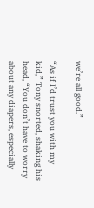we’re all good.”

“As if I’d trust you with my kid,” Tony snorted, shaking his head, “You don’t have to worry about any diapers, especially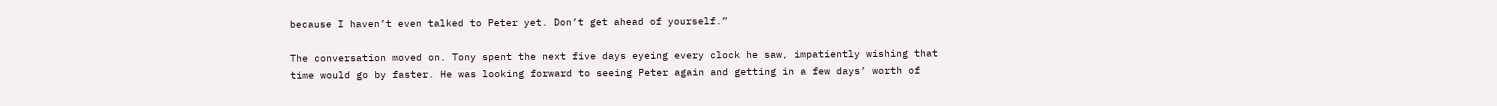because I haven’t even talked to Peter yet. Don’t get ahead of yourself.”

The conversation moved on. Tony spent the next five days eyeing every clock he saw, impatiently wishing that time would go by faster. He was looking forward to seeing Peter again and getting in a few days’ worth of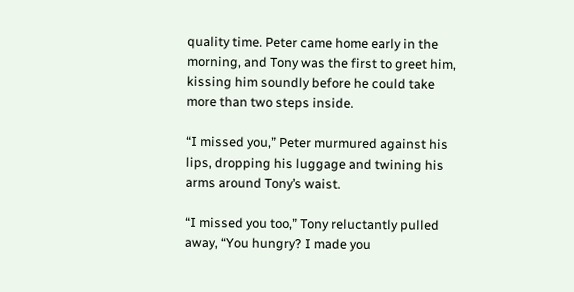quality time. Peter came home early in the morning, and Tony was the first to greet him, kissing him soundly before he could take more than two steps inside.

“I missed you,” Peter murmured against his lips, dropping his luggage and twining his arms around Tony’s waist.

“I missed you too,” Tony reluctantly pulled away, “You hungry? I made you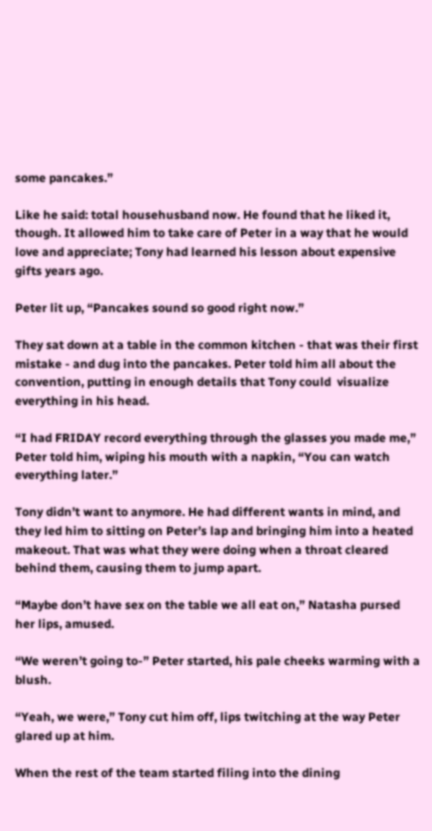some pancakes.”

Like he said: total househusband now. He found that he liked it, though. It allowed him to take care of Peter in a way that he would love and appreciate; Tony had learned his lesson about expensive gifts years ago.

Peter lit up, “Pancakes sound so good right now.”

They sat down at a table in the common kitchen - that was their first mistake - and dug into the pancakes. Peter told him all about the convention, putting in enough details that Tony could  visualize everything in his head.

“I had FRIDAY record everything through the glasses you made me,” Peter told him, wiping his mouth with a napkin, “You can watch everything later.”

Tony didn’t want to anymore. He had different wants in mind, and they led him to sitting on Peter’s lap and bringing him into a heated makeout. That was what they were doing when a throat cleared behind them, causing them to jump apart.

“Maybe don’t have sex on the table we all eat on,” Natasha pursed her lips, amused.

“We weren’t going to-” Peter started, his pale cheeks warming with a blush.

“Yeah, we were,” Tony cut him off, lips twitching at the way Peter glared up at him.

When the rest of the team started filing into the dining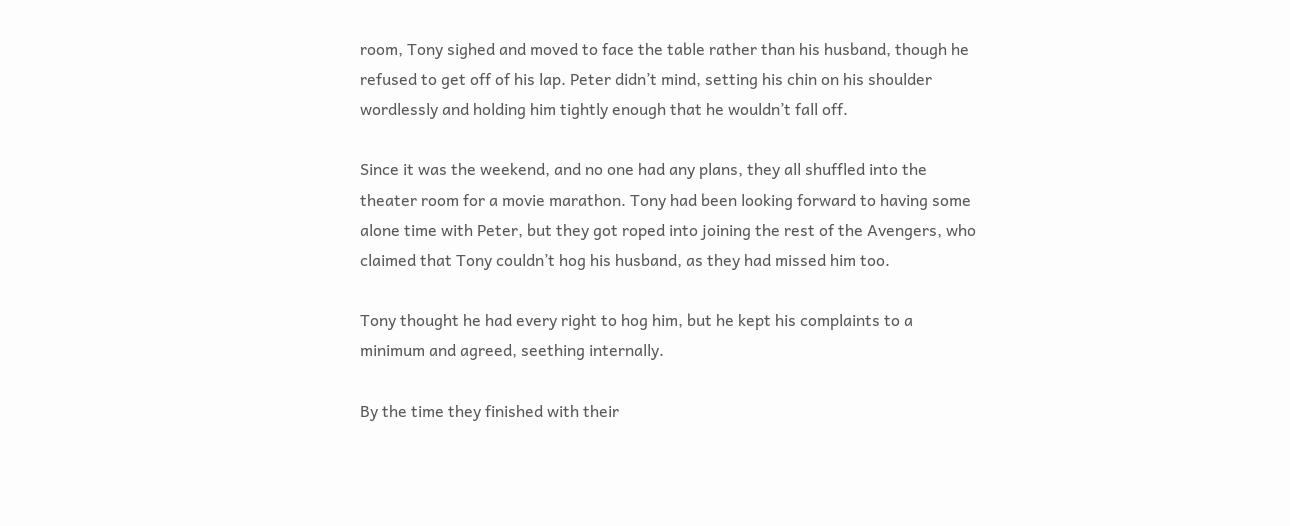room, Tony sighed and moved to face the table rather than his husband, though he refused to get off of his lap. Peter didn’t mind, setting his chin on his shoulder wordlessly and holding him tightly enough that he wouldn’t fall off.

Since it was the weekend, and no one had any plans, they all shuffled into the theater room for a movie marathon. Tony had been looking forward to having some alone time with Peter, but they got roped into joining the rest of the Avengers, who claimed that Tony couldn’t hog his husband, as they had missed him too.

Tony thought he had every right to hog him, but he kept his complaints to a minimum and agreed, seething internally.

By the time they finished with their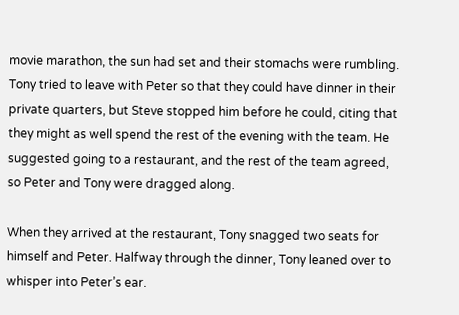movie marathon, the sun had set and their stomachs were rumbling. Tony tried to leave with Peter so that they could have dinner in their private quarters, but Steve stopped him before he could, citing that they might as well spend the rest of the evening with the team. He suggested going to a restaurant, and the rest of the team agreed, so Peter and Tony were dragged along.

When they arrived at the restaurant, Tony snagged two seats for himself and Peter. Halfway through the dinner, Tony leaned over to whisper into Peter’s ear.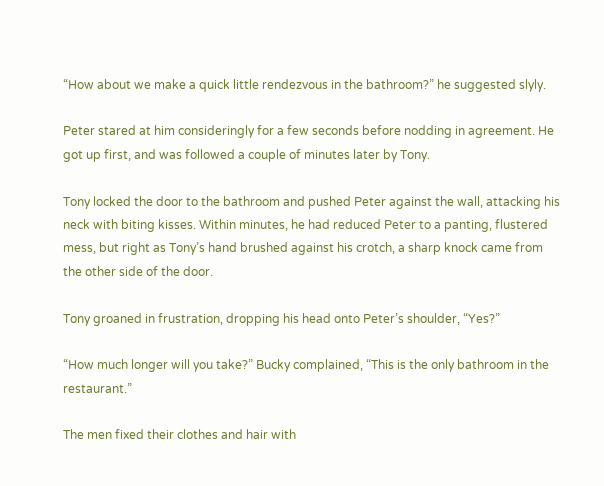“How about we make a quick little rendezvous in the bathroom?” he suggested slyly.

Peter stared at him consideringly for a few seconds before nodding in agreement. He got up first, and was followed a couple of minutes later by Tony.

Tony locked the door to the bathroom and pushed Peter against the wall, attacking his neck with biting kisses. Within minutes, he had reduced Peter to a panting, flustered mess, but right as Tony’s hand brushed against his crotch, a sharp knock came from the other side of the door.

Tony groaned in frustration, dropping his head onto Peter’s shoulder, “Yes?”

“How much longer will you take?” Bucky complained, “This is the only bathroom in the restaurant.”

The men fixed their clothes and hair with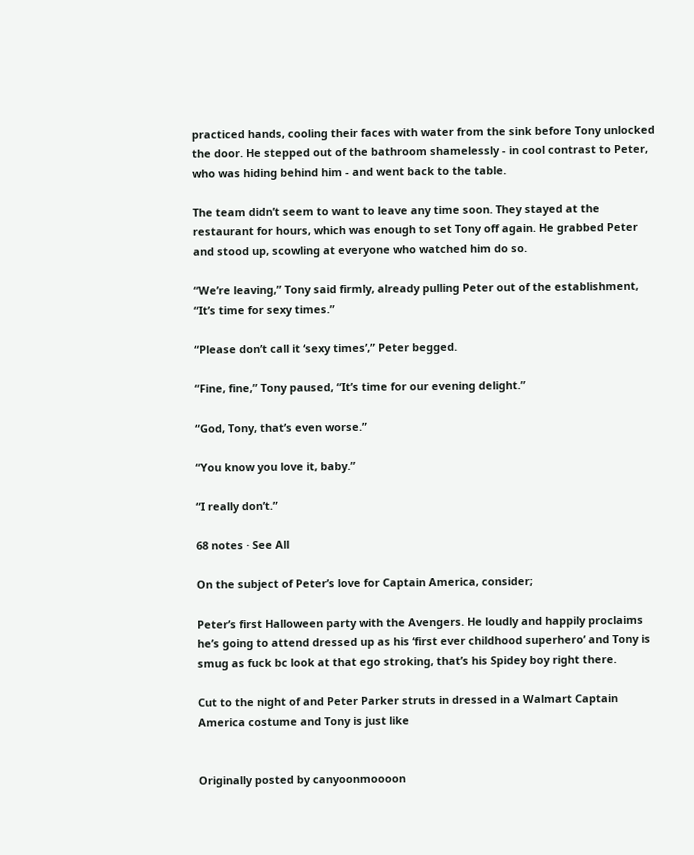practiced hands, cooling their faces with water from the sink before Tony unlocked the door. He stepped out of the bathroom shamelessly - in cool contrast to Peter, who was hiding behind him - and went back to the table.

The team didn’t seem to want to leave any time soon. They stayed at the restaurant for hours, which was enough to set Tony off again. He grabbed Peter and stood up, scowling at everyone who watched him do so.

“We’re leaving,” Tony said firmly, already pulling Peter out of the establishment, “It’s time for sexy times.”

“Please don’t call it ‘sexy times’,” Peter begged.

“Fine, fine,” Tony paused, “It’s time for our evening delight.”

“God, Tony, that’s even worse.”

“You know you love it, baby.”

“I really don’t.”

68 notes · See All

On the subject of Peter’s love for Captain America, consider;

Peter’s first Halloween party with the Avengers. He loudly and happily proclaims he’s going to attend dressed up as his ‘first ever childhood superhero’ and Tony is smug as fuck bc look at that ego stroking, that’s his Spidey boy right there.

Cut to the night of and Peter Parker struts in dressed in a Walmart Captain America costume and Tony is just like


Originally posted by canyoonmoooon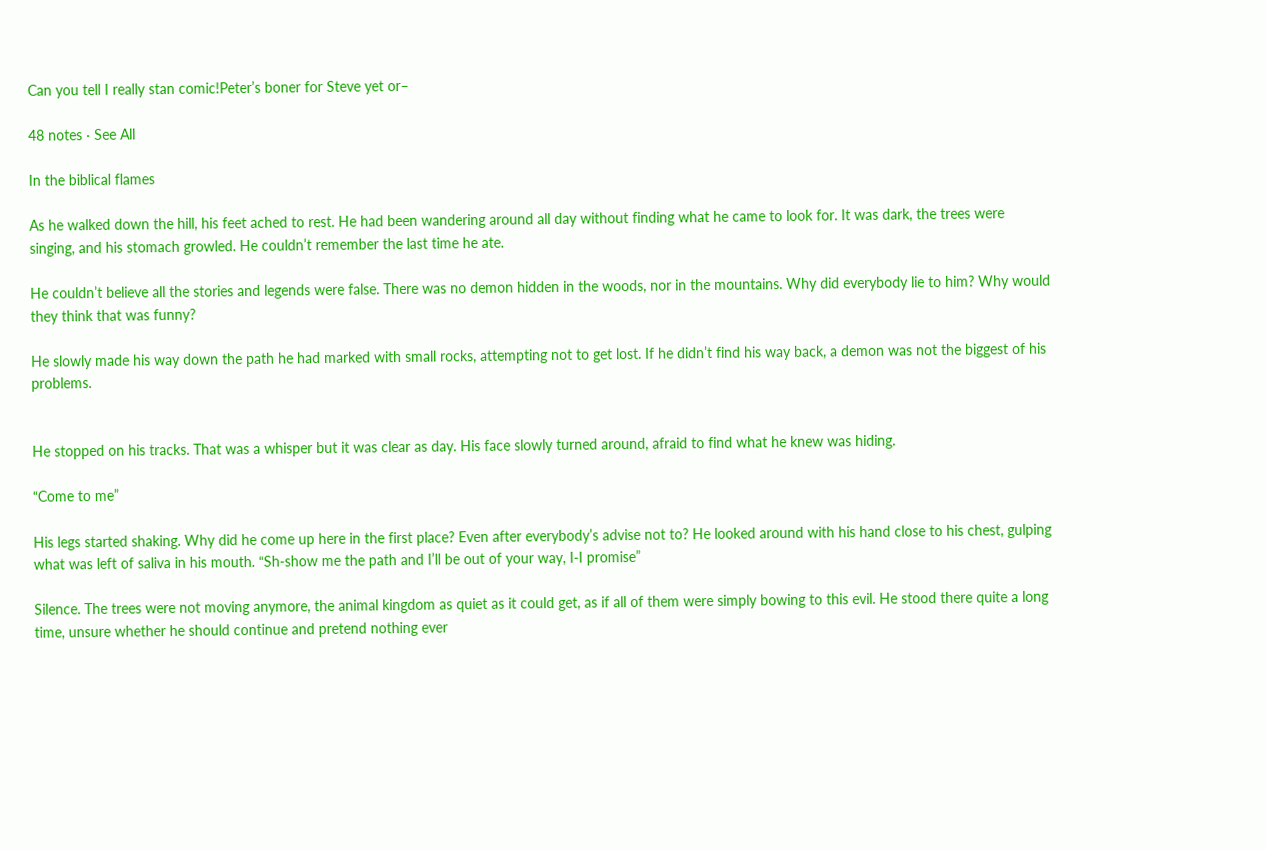Can you tell I really stan comic!Peter’s boner for Steve yet or–

48 notes · See All

In the biblical flames

As he walked down the hill, his feet ached to rest. He had been wandering around all day without finding what he came to look for. It was dark, the trees were singing, and his stomach growled. He couldn’t remember the last time he ate.

He couldn’t believe all the stories and legends were false. There was no demon hidden in the woods, nor in the mountains. Why did everybody lie to him? Why would they think that was funny?

He slowly made his way down the path he had marked with small rocks, attempting not to get lost. If he didn’t find his way back, a demon was not the biggest of his problems.


He stopped on his tracks. That was a whisper but it was clear as day. His face slowly turned around, afraid to find what he knew was hiding.

“Come to me”

His legs started shaking. Why did he come up here in the first place? Even after everybody’s advise not to? He looked around with his hand close to his chest, gulping what was left of saliva in his mouth. “Sh-show me the path and I’ll be out of your way, I-I promise”

Silence. The trees were not moving anymore, the animal kingdom as quiet as it could get, as if all of them were simply bowing to this evil. He stood there quite a long time, unsure whether he should continue and pretend nothing ever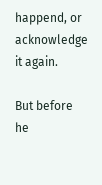happend, or acknowledge it again.

But before he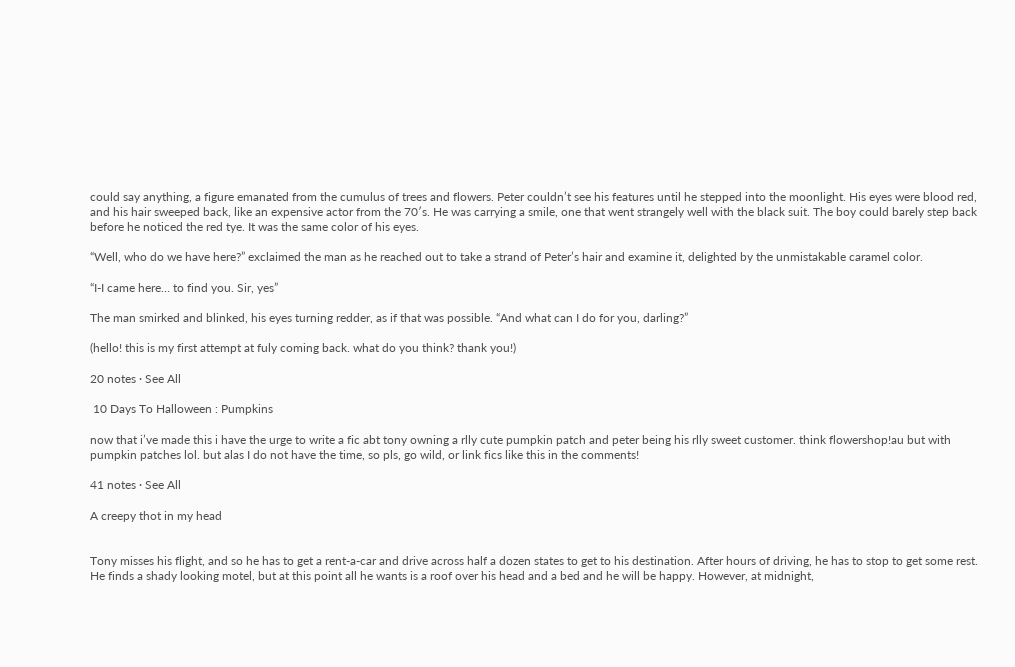could say anything, a figure emanated from the cumulus of trees and flowers. Peter couldn’t see his features until he stepped into the moonlight. His eyes were blood red, and his hair sweeped back, like an expensive actor from the 70′s. He was carrying a smile, one that went strangely well with the black suit. The boy could barely step back before he noticed the red tye. It was the same color of his eyes.

“Well, who do we have here?” exclaimed the man as he reached out to take a strand of Peter’s hair and examine it, delighted by the unmistakable caramel color.

“I-I came here… to find you. Sir, yes”

The man smirked and blinked, his eyes turning redder, as if that was possible. “And what can I do for you, darling?”

(hello! this is my first attempt at fuly coming back. what do you think? thank you!)

20 notes · See All

 10 Days To Halloween : Pumpkins

now that i’ve made this i have the urge to write a fic abt tony owning a rlly cute pumpkin patch and peter being his rlly sweet customer. think flowershop!au but with pumpkin patches lol. but alas I do not have the time, so pls, go wild, or link fics like this in the comments!

41 notes · See All

A creepy thot in my head


Tony misses his flight, and so he has to get a rent-a-car and drive across half a dozen states to get to his destination. After hours of driving, he has to stop to get some rest. He finds a shady looking motel, but at this point all he wants is a roof over his head and a bed and he will be happy. However, at midnight,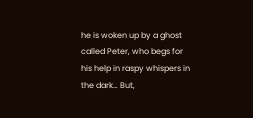he is woken up by a ghost called Peter, who begs for his help in raspy whispers in the dark… But,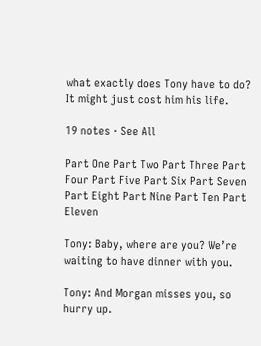what exactly does Tony have to do? It might just cost him his life.

19 notes · See All

Part One Part Two Part Three Part Four Part Five Part Six Part Seven Part Eight Part Nine Part Ten Part Eleven

Tony: Baby, where are you? We’re waiting to have dinner with you.

Tony: And Morgan misses you, so hurry up.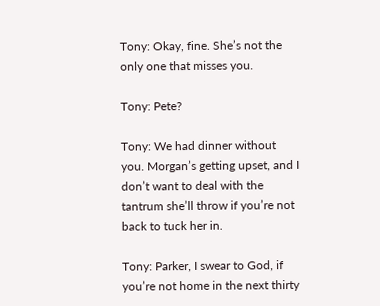Tony: Okay, fine. She’s not the only one that misses you.

Tony: Pete?

Tony: We had dinner without you. Morgan’s getting upset, and I don’t want to deal with the tantrum she’ll throw if you’re not back to tuck her in.

Tony: Parker, I swear to God, if you’re not home in the next thirty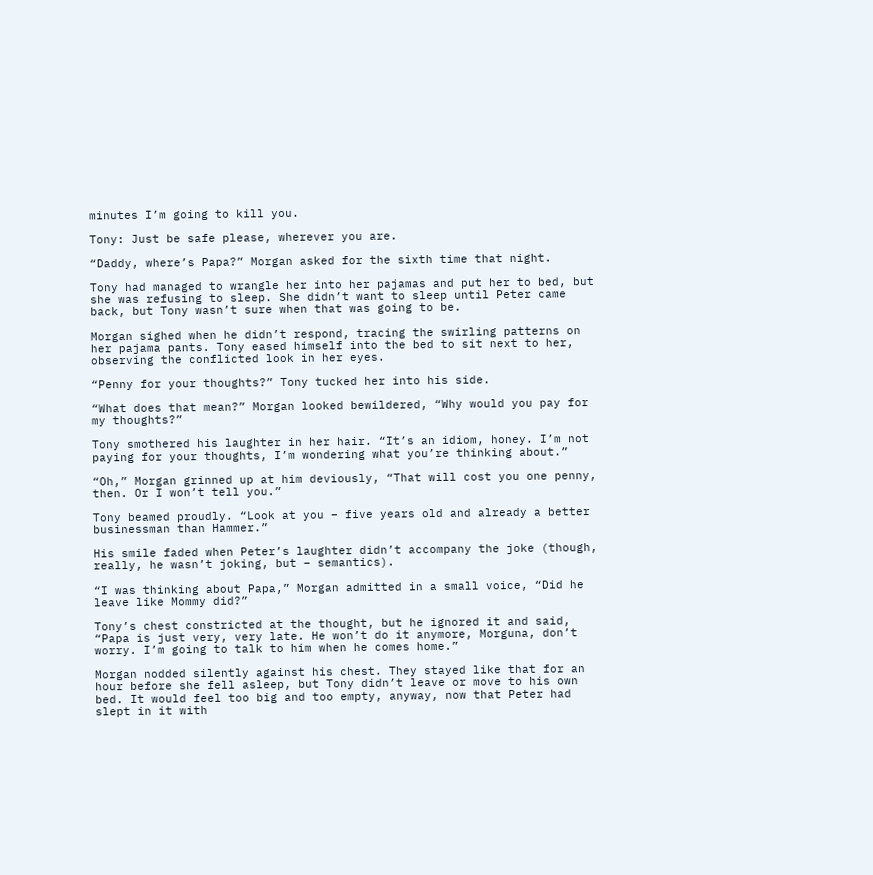minutes I’m going to kill you.

Tony: Just be safe please, wherever you are.

“Daddy, where’s Papa?” Morgan asked for the sixth time that night.

Tony had managed to wrangle her into her pajamas and put her to bed, but she was refusing to sleep. She didn’t want to sleep until Peter came back, but Tony wasn’t sure when that was going to be.

Morgan sighed when he didn’t respond, tracing the swirling patterns on her pajama pants. Tony eased himself into the bed to sit next to her, observing the conflicted look in her eyes.

“Penny for your thoughts?” Tony tucked her into his side.

“What does that mean?” Morgan looked bewildered, “Why would you pay for my thoughts?”

Tony smothered his laughter in her hair. “It’s an idiom, honey. I’m not paying for your thoughts, I’m wondering what you’re thinking about.”

“Oh,” Morgan grinned up at him deviously, “That will cost you one penny, then. Or I won’t tell you.”

Tony beamed proudly. “Look at you – five years old and already a better businessman than Hammer.”

His smile faded when Peter’s laughter didn’t accompany the joke (though, really, he wasn’t joking, but – semantics).

“I was thinking about Papa,” Morgan admitted in a small voice, “Did he leave like Mommy did?”

Tony’s chest constricted at the thought, but he ignored it and said, “Papa is just very, very late. He won’t do it anymore, Morguna, don’t worry. I’m going to talk to him when he comes home.”

Morgan nodded silently against his chest. They stayed like that for an hour before she fell asleep, but Tony didn’t leave or move to his own bed. It would feel too big and too empty, anyway, now that Peter had slept in it with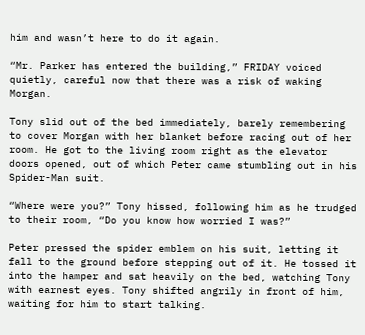him and wasn’t here to do it again.

“Mr. Parker has entered the building,” FRIDAY voiced quietly, careful now that there was a risk of waking Morgan.

Tony slid out of the bed immediately, barely remembering to cover Morgan with her blanket before racing out of her room. He got to the living room right as the elevator doors opened, out of which Peter came stumbling out in his Spider-Man suit.

“Where were you?” Tony hissed, following him as he trudged to their room, “Do you know how worried I was?”

Peter pressed the spider emblem on his suit, letting it fall to the ground before stepping out of it. He tossed it into the hamper and sat heavily on the bed, watching Tony with earnest eyes. Tony shifted angrily in front of him, waiting for him to start talking.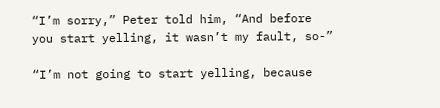“I’m sorry,” Peter told him, “And before you start yelling, it wasn’t my fault, so-”

“I’m not going to start yelling, because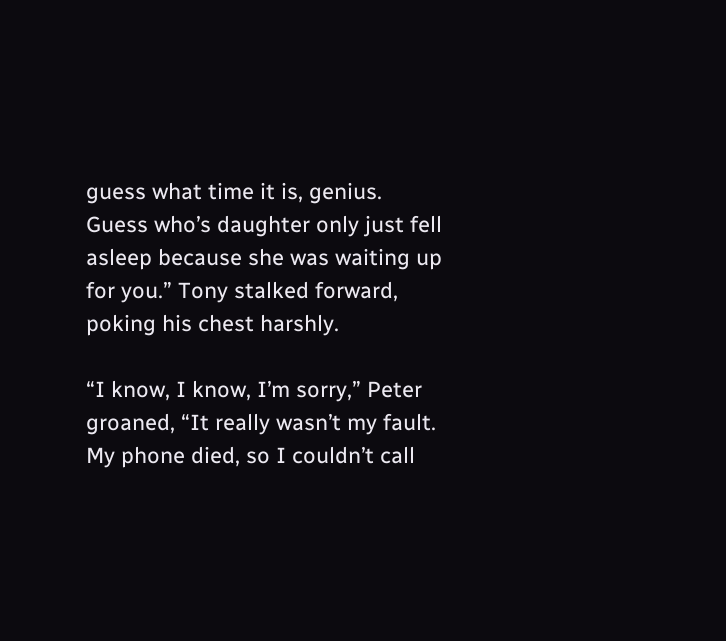guess what time it is, genius. Guess who’s daughter only just fell asleep because she was waiting up for you.” Tony stalked forward, poking his chest harshly.

“I know, I know, I’m sorry,” Peter groaned, “It really wasn’t my fault. My phone died, so I couldn’t call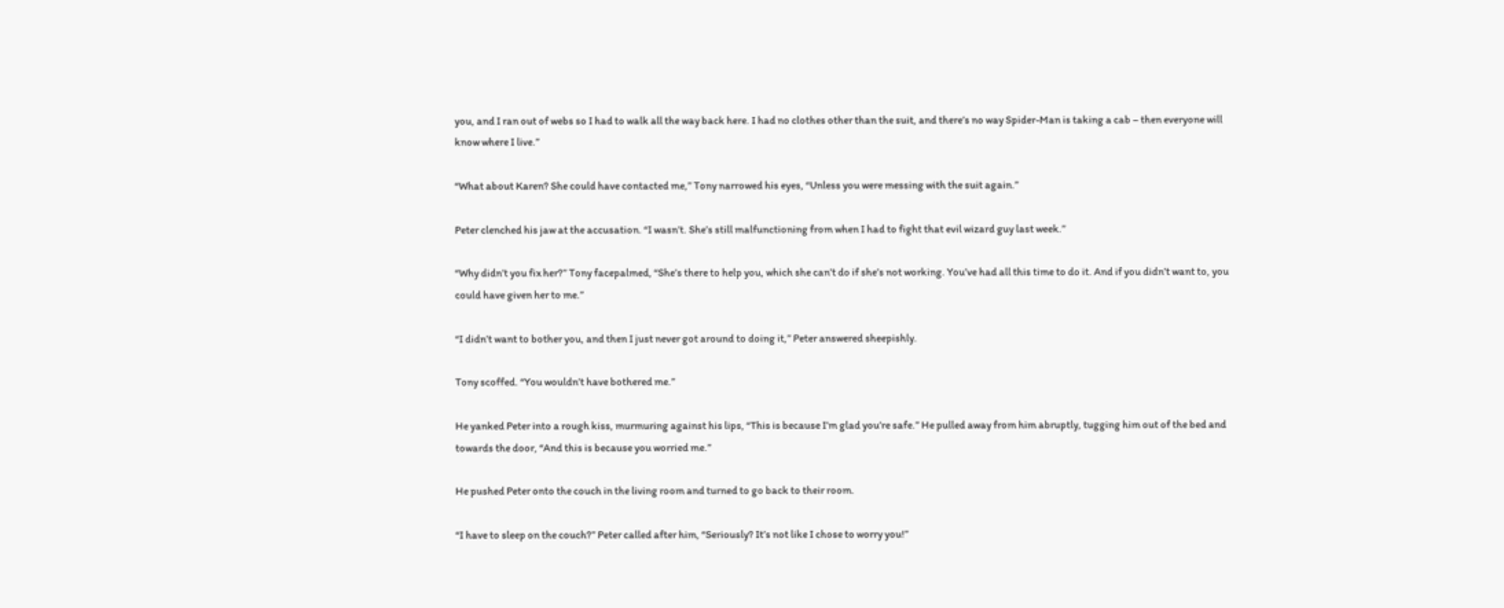you, and I ran out of webs so I had to walk all the way back here. I had no clothes other than the suit, and there’s no way Spider-Man is taking a cab – then everyone will know where I live.”

“What about Karen? She could have contacted me,” Tony narrowed his eyes, “Unless you were messing with the suit again.”

Peter clenched his jaw at the accusation. “I wasn’t. She’s still malfunctioning from when I had to fight that evil wizard guy last week.”

“Why didn’t you fix her?” Tony facepalmed, “She’s there to help you, which she can’t do if she’s not working. You’ve had all this time to do it. And if you didn’t want to, you could have given her to me.”

“I didn’t want to bother you, and then I just never got around to doing it,” Peter answered sheepishly.

Tony scoffed. “You wouldn’t have bothered me.”

He yanked Peter into a rough kiss, murmuring against his lips, “This is because I’m glad you’re safe.” He pulled away from him abruptly, tugging him out of the bed and towards the door, “And this is because you worried me.”

He pushed Peter onto the couch in the living room and turned to go back to their room.

“I have to sleep on the couch?” Peter called after him, “Seriously? It’s not like I chose to worry you!”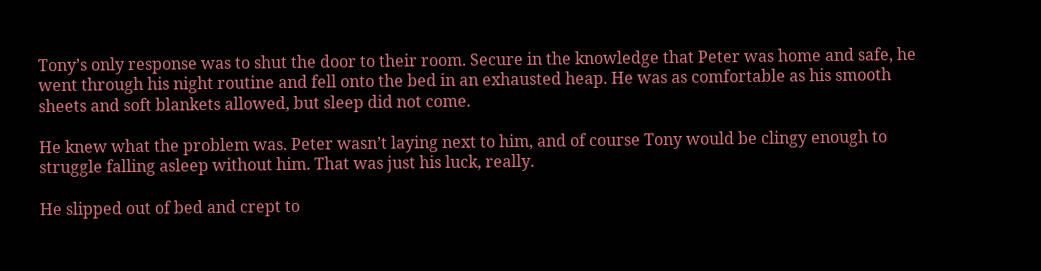Tony’s only response was to shut the door to their room. Secure in the knowledge that Peter was home and safe, he went through his night routine and fell onto the bed in an exhausted heap. He was as comfortable as his smooth sheets and soft blankets allowed, but sleep did not come.

He knew what the problem was. Peter wasn’t laying next to him, and of course Tony would be clingy enough to struggle falling asleep without him. That was just his luck, really.

He slipped out of bed and crept to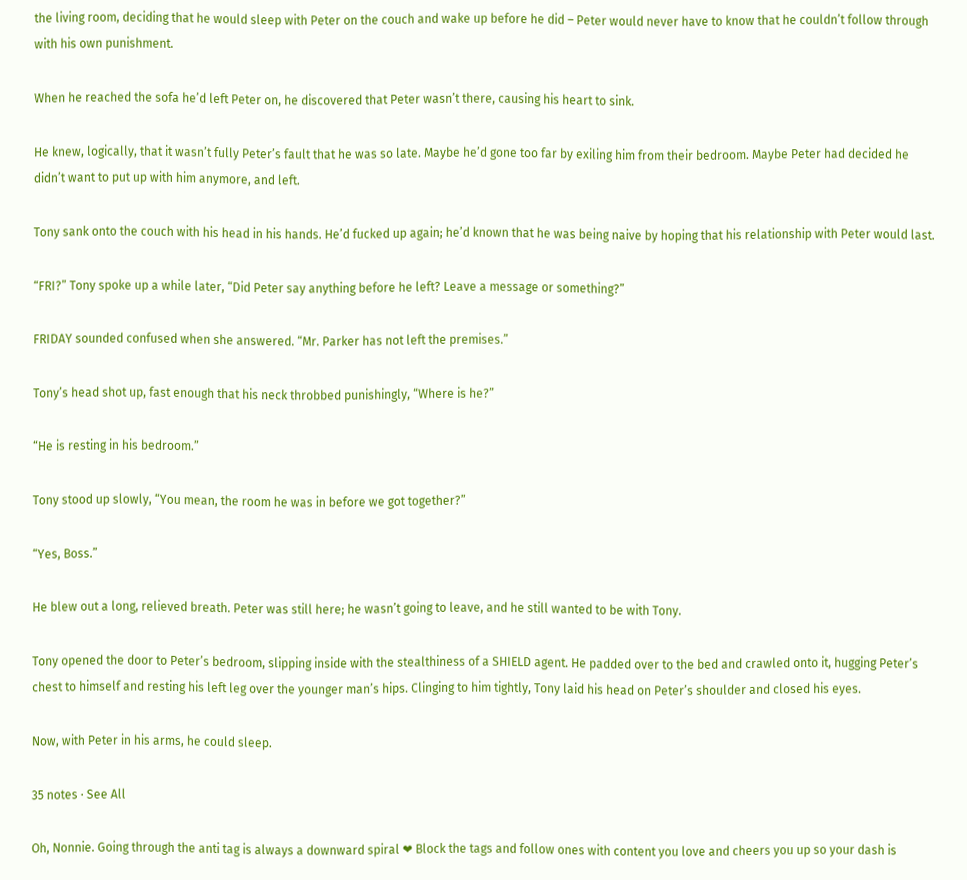the living room, deciding that he would sleep with Peter on the couch and wake up before he did – Peter would never have to know that he couldn’t follow through with his own punishment.

When he reached the sofa he’d left Peter on, he discovered that Peter wasn’t there, causing his heart to sink.

He knew, logically, that it wasn’t fully Peter’s fault that he was so late. Maybe he’d gone too far by exiling him from their bedroom. Maybe Peter had decided he didn’t want to put up with him anymore, and left.

Tony sank onto the couch with his head in his hands. He’d fucked up again; he’d known that he was being naive by hoping that his relationship with Peter would last.

“FRI?” Tony spoke up a while later, “Did Peter say anything before he left? Leave a message or something?”

FRIDAY sounded confused when she answered. “Mr. Parker has not left the premises.”

Tony’s head shot up, fast enough that his neck throbbed punishingly, “Where is he?”

“He is resting in his bedroom.”

Tony stood up slowly, “You mean, the room he was in before we got together?”

“Yes, Boss.”

He blew out a long, relieved breath. Peter was still here; he wasn’t going to leave, and he still wanted to be with Tony.

Tony opened the door to Peter’s bedroom, slipping inside with the stealthiness of a SHIELD agent. He padded over to the bed and crawled onto it, hugging Peter’s chest to himself and resting his left leg over the younger man’s hips. Clinging to him tightly, Tony laid his head on Peter’s shoulder and closed his eyes.

Now, with Peter in his arms, he could sleep.

35 notes · See All

Oh, Nonnie. Going through the anti tag is always a downward spiral ❤ Block the tags and follow ones with content you love and cheers you up so your dash is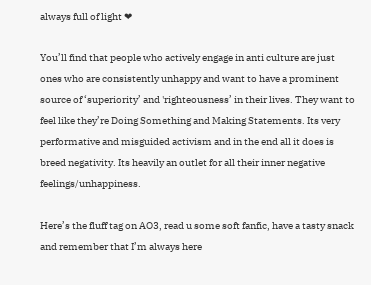always full of light ❤

You’ll find that people who actively engage in anti culture are just ones who are consistently unhappy and want to have a prominent source of ‘superiority’ and 'righteousness’ in their lives. They want to feel like they’re Doing Something and Making Statements. Its very performative and misguided activism and in the end all it does is breed negativity. Its heavily an outlet for all their inner negative feelings/unhappiness.

Here’s the fluff tag on AO3, read u some soft fanfic, have a tasty snack and remember that I’m always here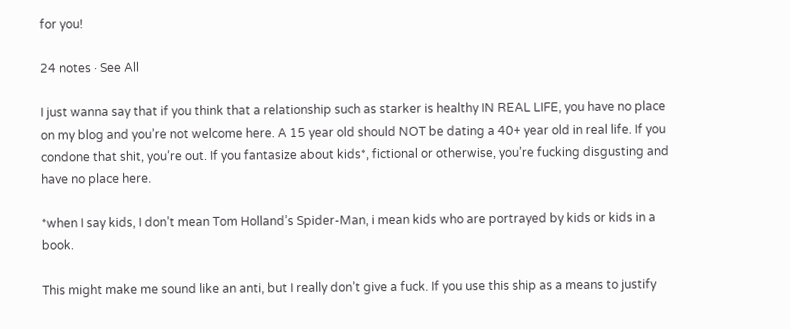for you!

24 notes · See All

I just wanna say that if you think that a relationship such as starker is healthy IN REAL LIFE, you have no place on my blog and you’re not welcome here. A 15 year old should NOT be dating a 40+ year old in real life. If you condone that shit, you’re out. If you fantasize about kids*, fictional or otherwise, you’re fucking disgusting and have no place here.

*when I say kids, I don’t mean Tom Holland’s Spider-Man, i mean kids who are portrayed by kids or kids in a book.

This might make me sound like an anti, but I really don’t give a fuck. If you use this ship as a means to justify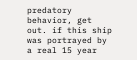predatory behavior, get out. if this ship was portrayed by a real 15 year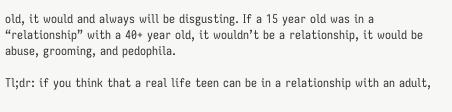old, it would and always will be disgusting. If a 15 year old was in a “relationship” with a 40+ year old, it wouldn’t be a relationship, it would be abuse, grooming, and pedophila.

Tl;dr: if you think that a real life teen can be in a relationship with an adult,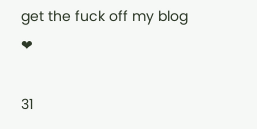get the fuck off my blog ❤

31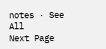notes · See All
Next Page